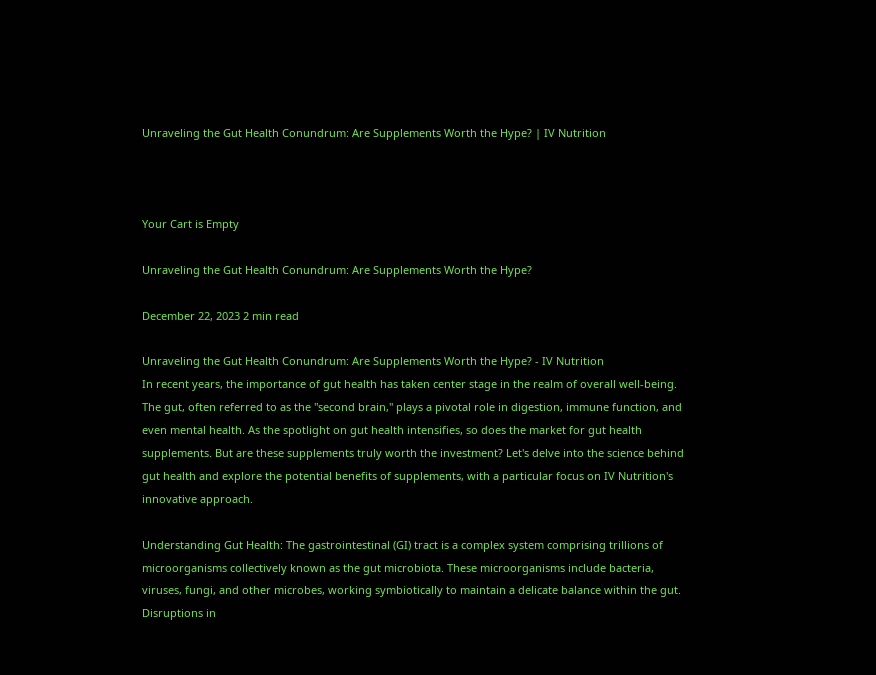Unraveling the Gut Health Conundrum: Are Supplements Worth the Hype? | IV Nutrition



Your Cart is Empty

Unraveling the Gut Health Conundrum: Are Supplements Worth the Hype?

December 22, 2023 2 min read

Unraveling the Gut Health Conundrum: Are Supplements Worth the Hype? - IV Nutrition
In recent years, the importance of gut health has taken center stage in the realm of overall well-being. The gut, often referred to as the "second brain," plays a pivotal role in digestion, immune function, and even mental health. As the spotlight on gut health intensifies, so does the market for gut health supplements. But are these supplements truly worth the investment? Let's delve into the science behind gut health and explore the potential benefits of supplements, with a particular focus on IV Nutrition's innovative approach.

Understanding Gut Health: The gastrointestinal (GI) tract is a complex system comprising trillions of microorganisms collectively known as the gut microbiota. These microorganisms include bacteria, viruses, fungi, and other microbes, working symbiotically to maintain a delicate balance within the gut. Disruptions in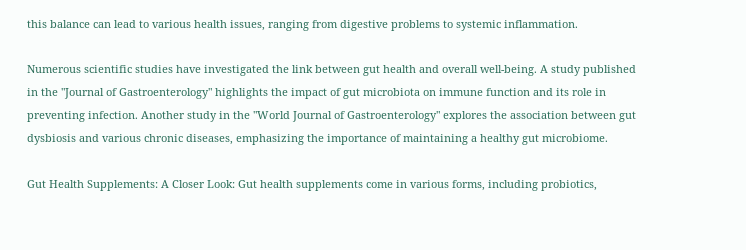this balance can lead to various health issues, ranging from digestive problems to systemic inflammation.

Numerous scientific studies have investigated the link between gut health and overall well-being. A study published in the "Journal of Gastroenterology" highlights the impact of gut microbiota on immune function and its role in preventing infection. Another study in the "World Journal of Gastroenterology" explores the association between gut dysbiosis and various chronic diseases, emphasizing the importance of maintaining a healthy gut microbiome.

Gut Health Supplements: A Closer Look: Gut health supplements come in various forms, including probiotics,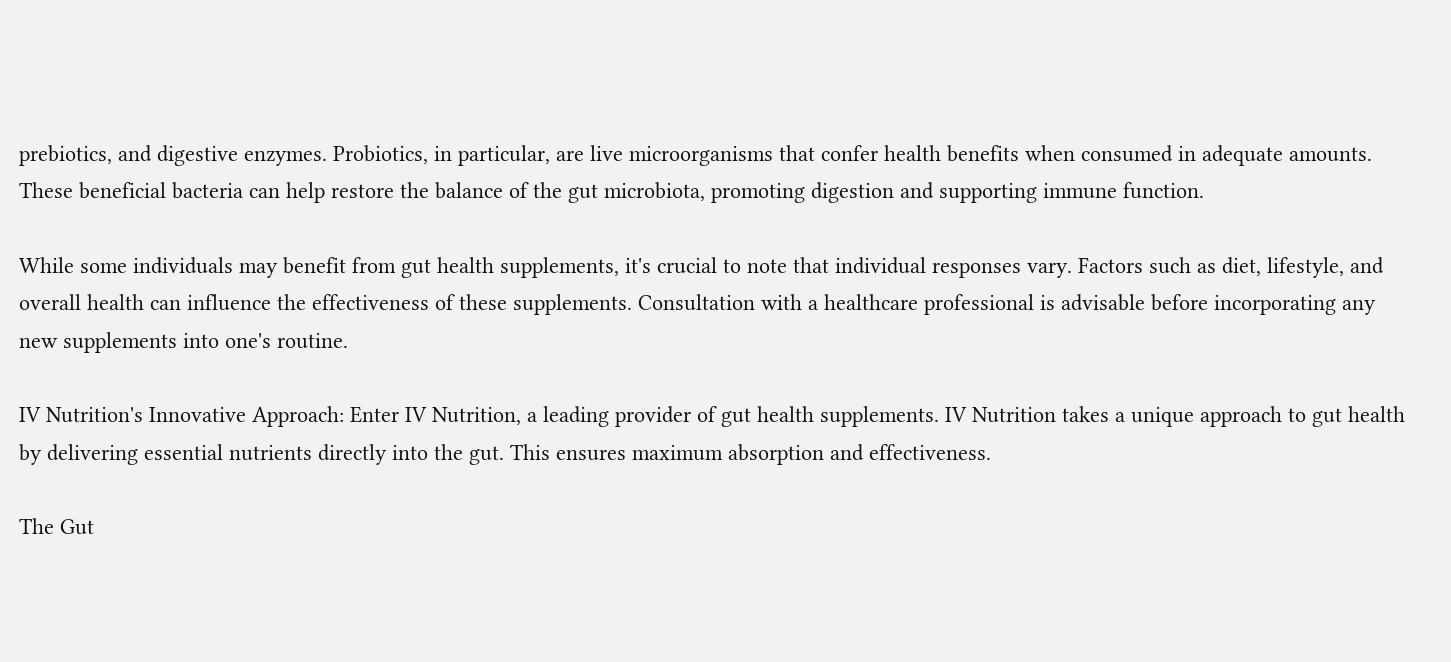prebiotics, and digestive enzymes. Probiotics, in particular, are live microorganisms that confer health benefits when consumed in adequate amounts. These beneficial bacteria can help restore the balance of the gut microbiota, promoting digestion and supporting immune function.

While some individuals may benefit from gut health supplements, it's crucial to note that individual responses vary. Factors such as diet, lifestyle, and overall health can influence the effectiveness of these supplements. Consultation with a healthcare professional is advisable before incorporating any new supplements into one's routine.

IV Nutrition's Innovative Approach: Enter IV Nutrition, a leading provider of gut health supplements. IV Nutrition takes a unique approach to gut health by delivering essential nutrients directly into the gut. This ensures maximum absorption and effectiveness.

The Gut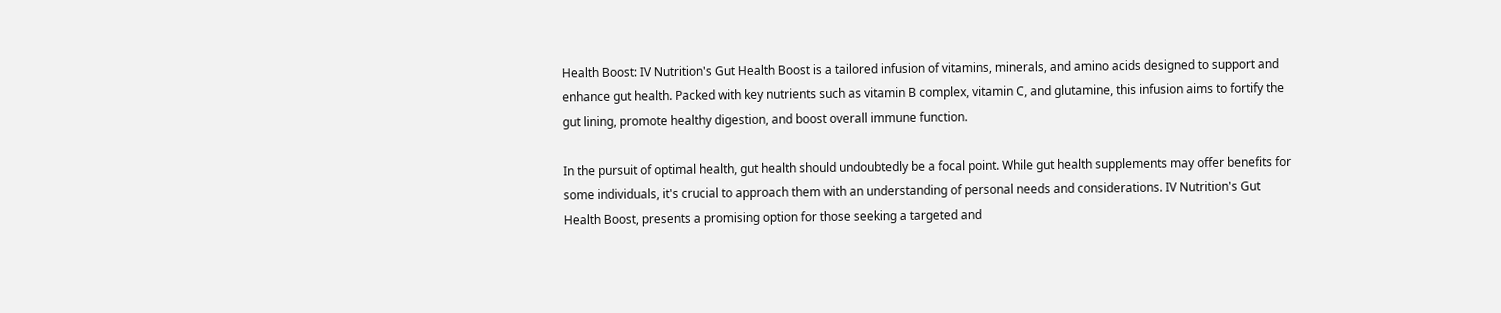Health Boost: IV Nutrition's Gut Health Boost is a tailored infusion of vitamins, minerals, and amino acids designed to support and enhance gut health. Packed with key nutrients such as vitamin B complex, vitamin C, and glutamine, this infusion aims to fortify the gut lining, promote healthy digestion, and boost overall immune function.

In the pursuit of optimal health, gut health should undoubtedly be a focal point. While gut health supplements may offer benefits for some individuals, it's crucial to approach them with an understanding of personal needs and considerations. IV Nutrition's Gut Health Boost, presents a promising option for those seeking a targeted and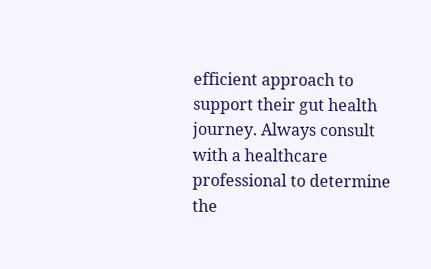efficient approach to support their gut health journey. Always consult with a healthcare professional to determine the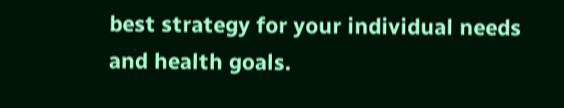best strategy for your individual needs and health goals.